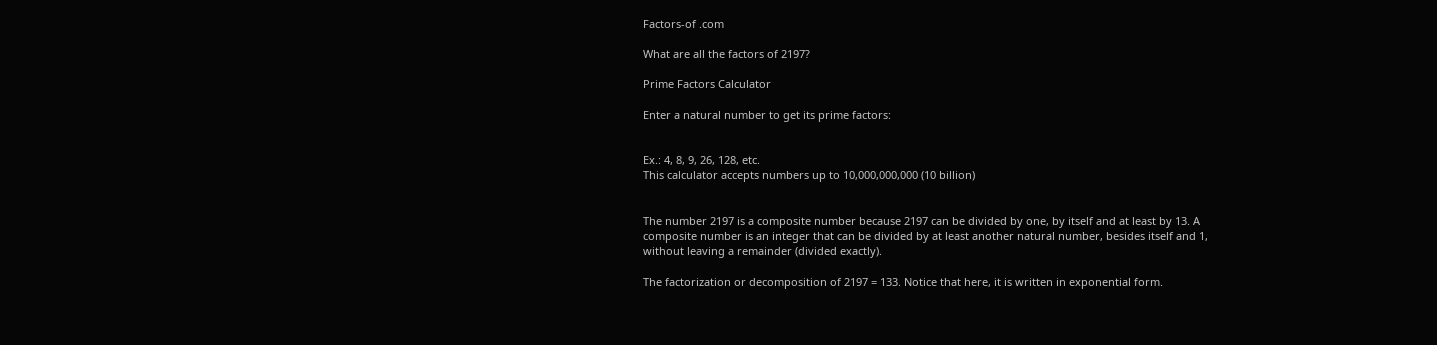Factors-of .com

What are all the factors of 2197?

Prime Factors Calculator

Enter a natural number to get its prime factors:


Ex.: 4, 8, 9, 26, 128, etc.
This calculator accepts numbers up to 10,000,000,000 (10 billion)


The number 2197 is a composite number because 2197 can be divided by one, by itself and at least by 13. A composite number is an integer that can be divided by at least another natural number, besides itself and 1, without leaving a remainder (divided exactly).

The factorization or decomposition of 2197 = 133. Notice that here, it is written in exponential form.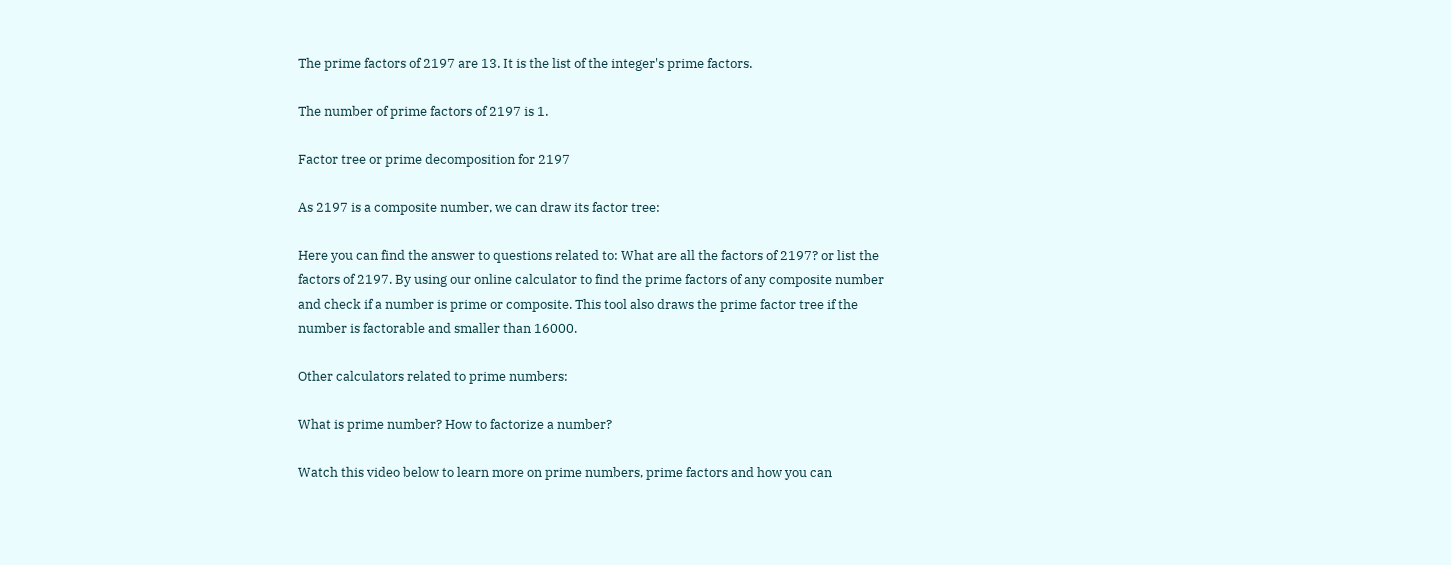The prime factors of 2197 are 13. It is the list of the integer's prime factors.

The number of prime factors of 2197 is 1.

Factor tree or prime decomposition for 2197

As 2197 is a composite number, we can draw its factor tree:

Here you can find the answer to questions related to: What are all the factors of 2197? or list the factors of 2197. By using our online calculator to find the prime factors of any composite number and check if a number is prime or composite. This tool also draws the prime factor tree if the number is factorable and smaller than 16000.

Other calculators related to prime numbers:

What is prime number? How to factorize a number?

Watch this video below to learn more on prime numbers, prime factors and how you can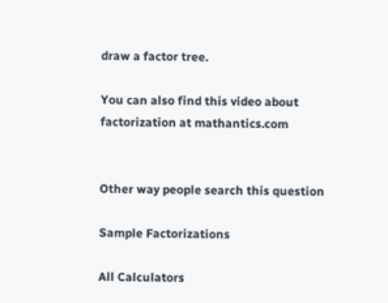draw a factor tree.

You can also find this video about factorization at mathantics.com


Other way people search this question

Sample Factorizations

All Calculators